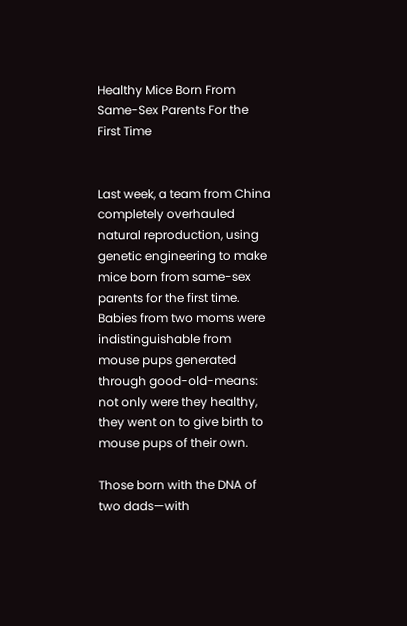Healthy Mice Born From Same-Sex Parents For the First Time


Last week, a team from China completely overhauled natural reproduction, using genetic engineering to make mice born from same-sex parents for the first time. Babies from two moms were indistinguishable from mouse pups generated through good-old-means: not only were they healthy, they went on to give birth to mouse pups of their own.

Those born with the DNA of two dads—with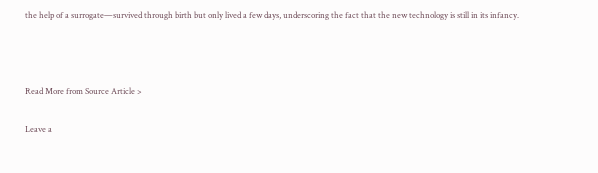the help of a surrogate—survived through birth but only lived a few days, underscoring the fact that the new technology is still in its infancy.



Read More from Source Article >

Leave a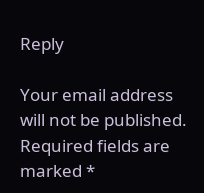Reply

Your email address will not be published. Required fields are marked *